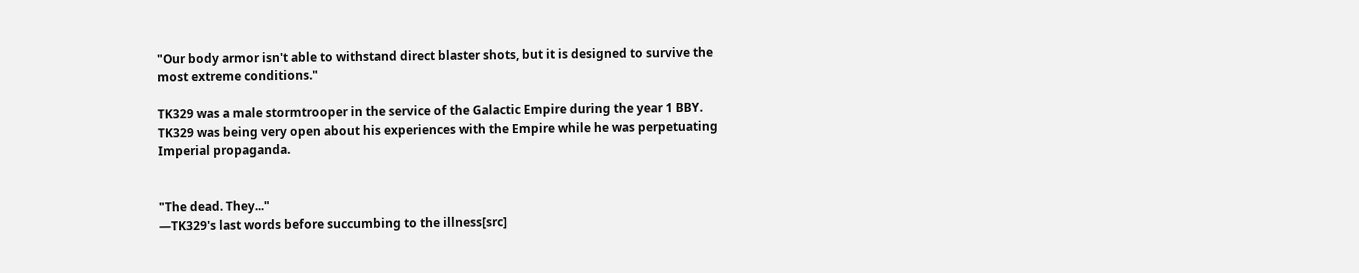"Our body armor isn't able to withstand direct blaster shots, but it is designed to survive the most extreme conditions."

TK329 was a male stormtrooper in the service of the Galactic Empire during the year 1 BBY. TK329 was being very open about his experiences with the Empire while he was perpetuating Imperial propaganda.


"The dead. They..."
―TK329's last words before succumbing to the illness[src]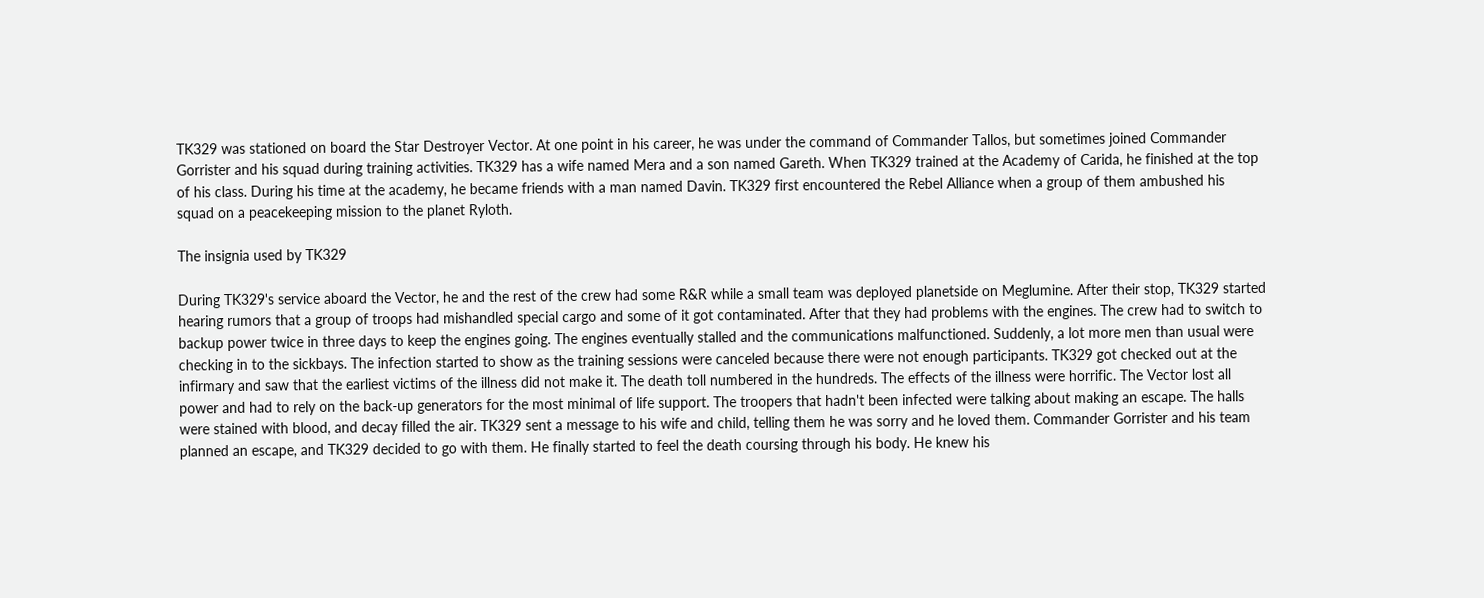TK329 was stationed on board the Star Destroyer Vector. At one point in his career, he was under the command of Commander Tallos, but sometimes joined Commander Gorrister and his squad during training activities. TK329 has a wife named Mera and a son named Gareth. When TK329 trained at the Academy of Carida, he finished at the top of his class. During his time at the academy, he became friends with a man named Davin. TK329 first encountered the Rebel Alliance when a group of them ambushed his squad on a peacekeeping mission to the planet Ryloth.

The insignia used by TK329

During TK329's service aboard the Vector, he and the rest of the crew had some R&R while a small team was deployed planetside on Meglumine. After their stop, TK329 started hearing rumors that a group of troops had mishandled special cargo and some of it got contaminated. After that they had problems with the engines. The crew had to switch to backup power twice in three days to keep the engines going. The engines eventually stalled and the communications malfunctioned. Suddenly, a lot more men than usual were checking in to the sickbays. The infection started to show as the training sessions were canceled because there were not enough participants. TK329 got checked out at the infirmary and saw that the earliest victims of the illness did not make it. The death toll numbered in the hundreds. The effects of the illness were horrific. The Vector lost all power and had to rely on the back-up generators for the most minimal of life support. The troopers that hadn't been infected were talking about making an escape. The halls were stained with blood, and decay filled the air. TK329 sent a message to his wife and child, telling them he was sorry and he loved them. Commander Gorrister and his team planned an escape, and TK329 decided to go with them. He finally started to feel the death coursing through his body. He knew his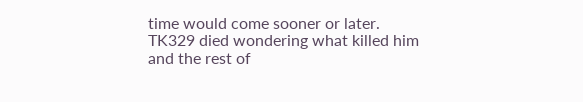time would come sooner or later. TK329 died wondering what killed him and the rest of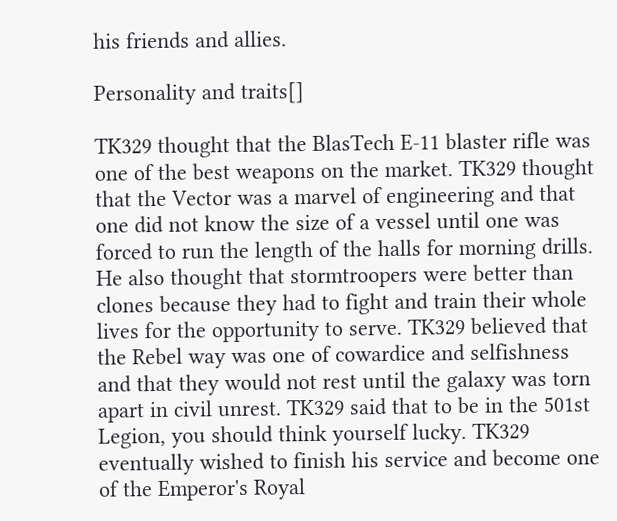his friends and allies.

Personality and traits[]

TK329 thought that the BlasTech E-11 blaster rifle was one of the best weapons on the market. TK329 thought that the Vector was a marvel of engineering and that one did not know the size of a vessel until one was forced to run the length of the halls for morning drills. He also thought that stormtroopers were better than clones because they had to fight and train their whole lives for the opportunity to serve. TK329 believed that the Rebel way was one of cowardice and selfishness and that they would not rest until the galaxy was torn apart in civil unrest. TK329 said that to be in the 501st Legion, you should think yourself lucky. TK329 eventually wished to finish his service and become one of the Emperor's Royal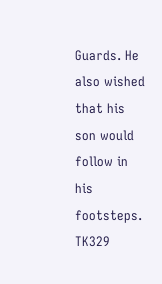Guards. He also wished that his son would follow in his footsteps. TK329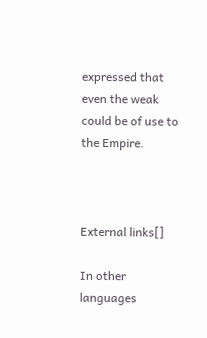expressed that even the weak could be of use to the Empire.



External links[]

In other languages